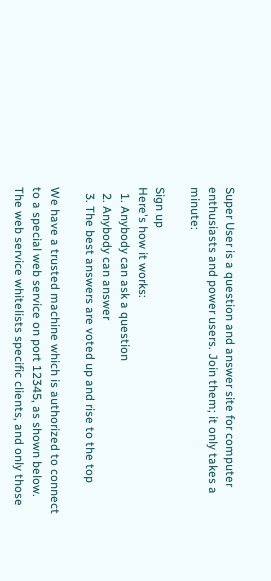Super User is a question and answer site for computer enthusiasts and power users. Join them; it only takes a minute:

Sign up
Here's how it works:
  1. Anybody can ask a question
  2. Anybody can answer
  3. The best answers are voted up and rise to the top

We have a trusted machine which is authorized to connect to a special web service on port 12345, as shown below. The web service whitelists specific clients, and only those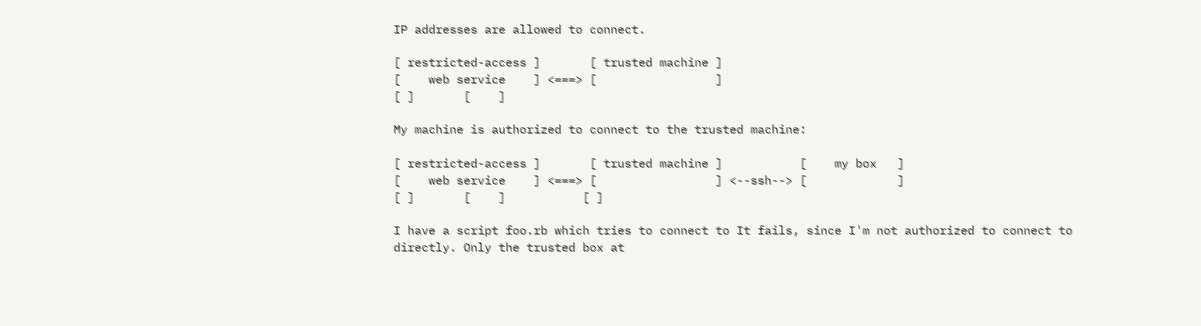IP addresses are allowed to connect.

[ restricted-access ]       [ trusted machine ]
[    web service    ] <===> [                 ]
[ ]       [    ]

My machine is authorized to connect to the trusted machine:

[ restricted-access ]       [ trusted machine ]           [    my box   ]
[    web service    ] <===> [                 ] <--ssh--> [             ]
[ ]       [    ]           [ ]

I have a script foo.rb which tries to connect to It fails, since I'm not authorized to connect to directly. Only the trusted box at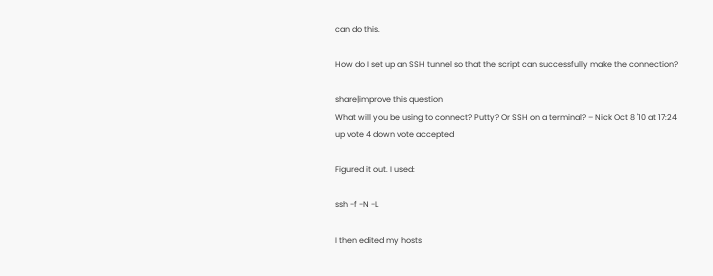can do this.

How do I set up an SSH tunnel so that the script can successfully make the connection?

share|improve this question
What will you be using to connect? Putty? Or SSH on a terminal? – Nick Oct 8 '10 at 17:24
up vote 4 down vote accepted

Figured it out. I used:

ssh -f -N -L

I then edited my hosts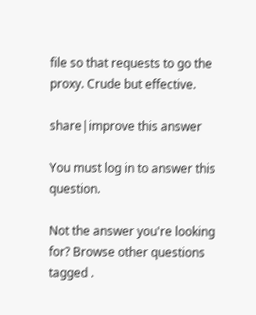file so that requests to go the proxy. Crude but effective.

share|improve this answer

You must log in to answer this question.

Not the answer you're looking for? Browse other questions tagged .